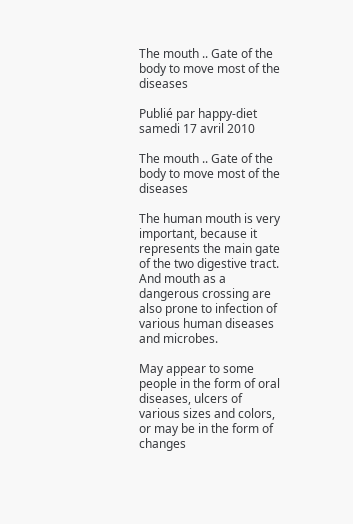The mouth .. Gate of the body to move most of the diseases

Publié par happy-diet samedi 17 avril 2010

The mouth .. Gate of the body to move most of the diseases

The human mouth is very important, because it represents the main gate of the two digestive tract. And mouth as a dangerous crossing are also prone to infection of various human diseases and microbes.

May appear to some people in the form of oral diseases, ulcers of various sizes and colors, or may be in the form of changes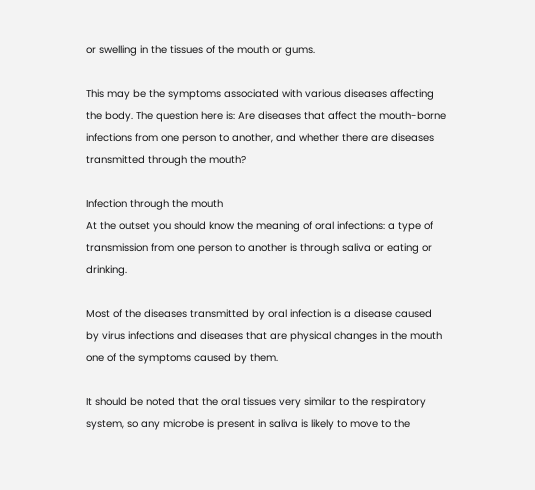or swelling in the tissues of the mouth or gums.

This may be the symptoms associated with various diseases affecting the body. The question here is: Are diseases that affect the mouth-borne infections from one person to another, and whether there are diseases transmitted through the mouth?

Infection through the mouth
At the outset you should know the meaning of oral infections: a type of transmission from one person to another is through saliva or eating or drinking.

Most of the diseases transmitted by oral infection is a disease caused by virus infections and diseases that are physical changes in the mouth one of the symptoms caused by them.

It should be noted that the oral tissues very similar to the respiratory system, so any microbe is present in saliva is likely to move to the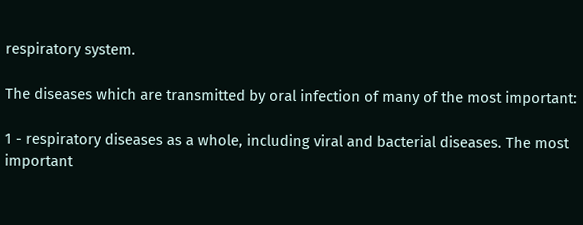respiratory system.

The diseases which are transmitted by oral infection of many of the most important:

1 - respiratory diseases as a whole, including viral and bacterial diseases. The most important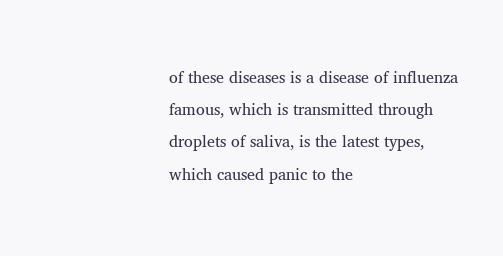of these diseases is a disease of influenza famous, which is transmitted through droplets of saliva, is the latest types, which caused panic to the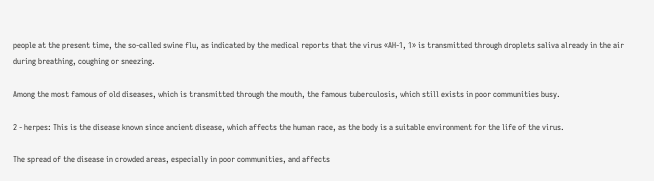people at the present time, the so-called swine flu, as indicated by the medical reports that the virus «AH-1, 1» is transmitted through droplets saliva already in the air during breathing, coughing or sneezing.

Among the most famous of old diseases, which is transmitted through the mouth, the famous tuberculosis, which still exists in poor communities busy.

2 - herpes: This is the disease known since ancient disease, which affects the human race, as the body is a suitable environment for the life of the virus.

The spread of the disease in crowded areas, especially in poor communities, and affects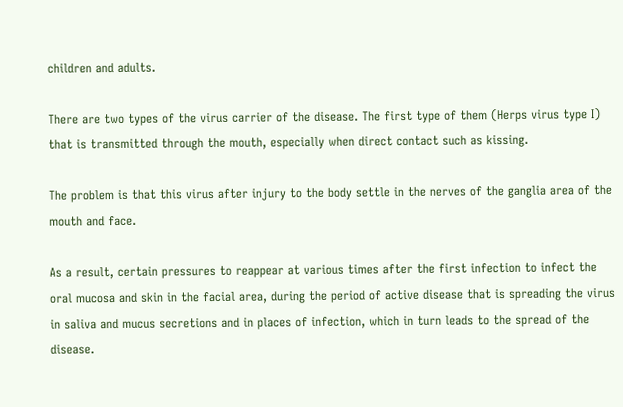children and adults.

There are two types of the virus carrier of the disease. The first type of them (Herps virus type I) that is transmitted through the mouth, especially when direct contact such as kissing.

The problem is that this virus after injury to the body settle in the nerves of the ganglia area of the mouth and face.

As a result, certain pressures to reappear at various times after the first infection to infect the oral mucosa and skin in the facial area, during the period of active disease that is spreading the virus in saliva and mucus secretions and in places of infection, which in turn leads to the spread of the disease.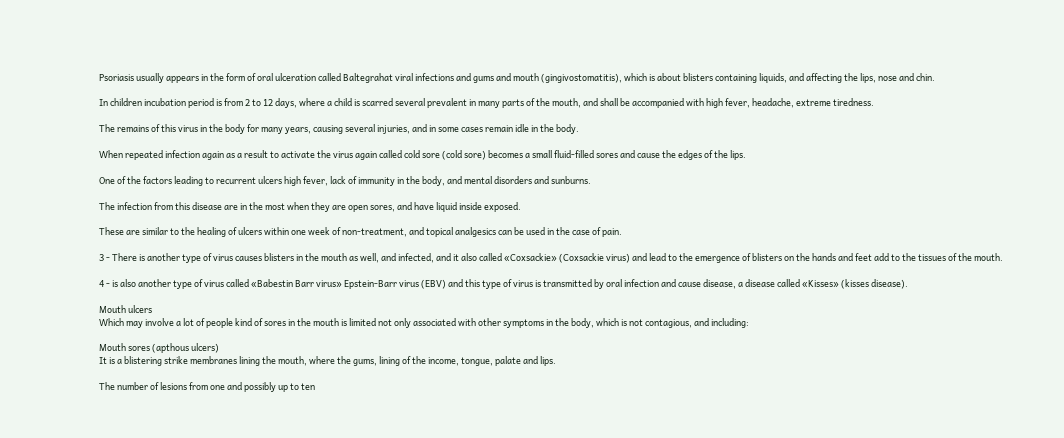Psoriasis usually appears in the form of oral ulceration called Baltegrahat viral infections and gums and mouth (gingivostomatitis), which is about blisters containing liquids, and affecting the lips, nose and chin.

In children incubation period is from 2 to 12 days, where a child is scarred several prevalent in many parts of the mouth, and shall be accompanied with high fever, headache, extreme tiredness.

The remains of this virus in the body for many years, causing several injuries, and in some cases remain idle in the body.

When repeated infection again as a result to activate the virus again called cold sore (cold sore) becomes a small fluid-filled sores and cause the edges of the lips.

One of the factors leading to recurrent ulcers high fever, lack of immunity in the body, and mental disorders and sunburns.

The infection from this disease are in the most when they are open sores, and have liquid inside exposed.

These are similar to the healing of ulcers within one week of non-treatment, and topical analgesics can be used in the case of pain.

3 - There is another type of virus causes blisters in the mouth as well, and infected, and it also called «Coxsackie» (Coxsackie virus) and lead to the emergence of blisters on the hands and feet add to the tissues of the mouth.

4 - is also another type of virus called «Babestin Barr virus» Epstein-Barr virus (EBV) and this type of virus is transmitted by oral infection and cause disease, a disease called «Kisses» (kisses disease).

Mouth ulcers
Which may involve a lot of people kind of sores in the mouth is limited not only associated with other symptoms in the body, which is not contagious, and including:

Mouth sores (apthous ulcers)
It is a blistering strike membranes lining the mouth, where the gums, lining of the income, tongue, palate and lips.

The number of lesions from one and possibly up to ten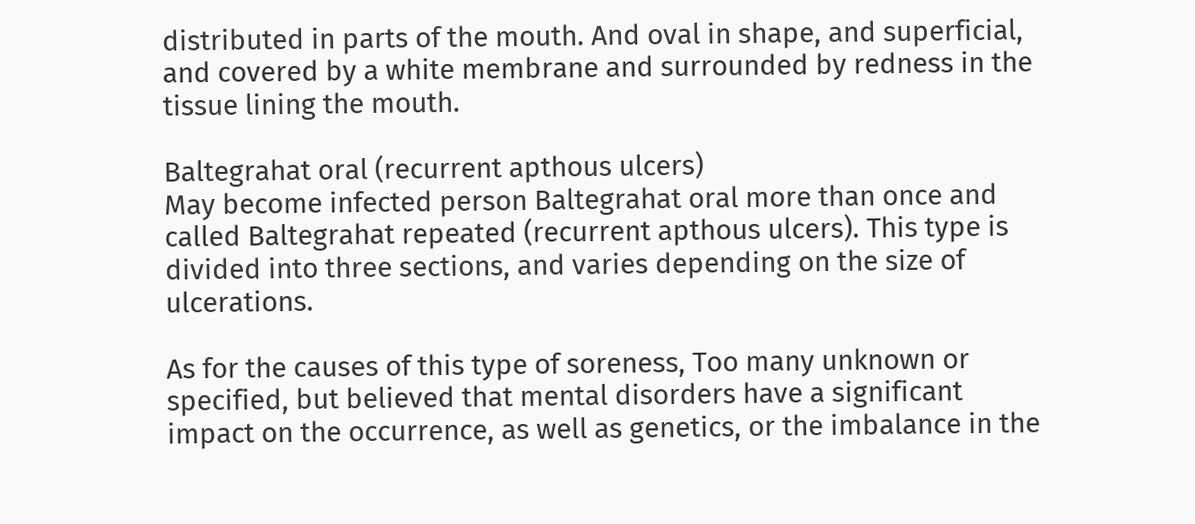distributed in parts of the mouth. And oval in shape, and superficial, and covered by a white membrane and surrounded by redness in the tissue lining the mouth.

Baltegrahat oral (recurrent apthous ulcers)
May become infected person Baltegrahat oral more than once and called Baltegrahat repeated (recurrent apthous ulcers). This type is divided into three sections, and varies depending on the size of ulcerations.

As for the causes of this type of soreness, Too many unknown or specified, but believed that mental disorders have a significant impact on the occurrence, as well as genetics, or the imbalance in the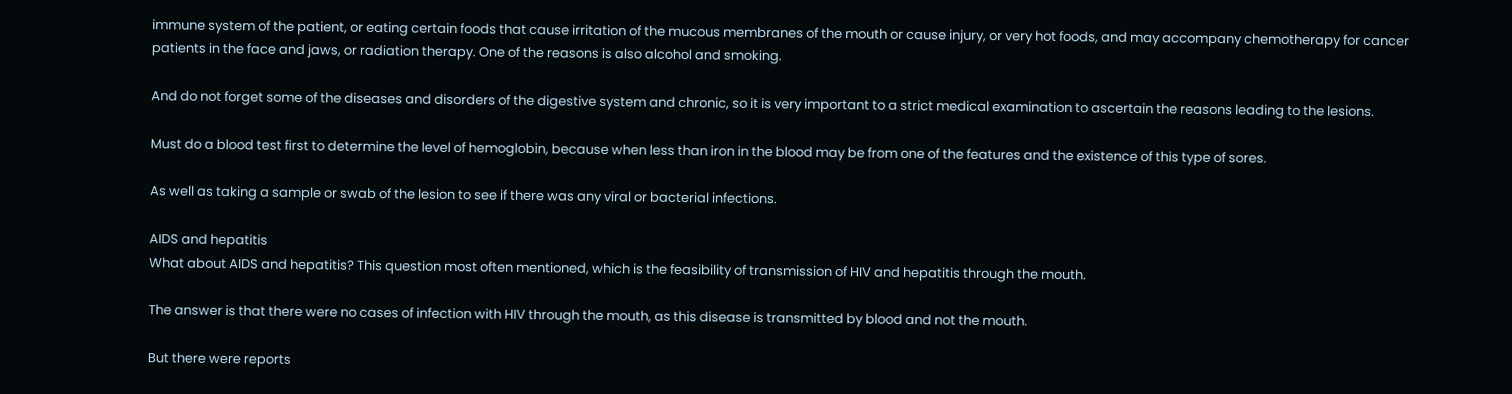immune system of the patient, or eating certain foods that cause irritation of the mucous membranes of the mouth or cause injury, or very hot foods, and may accompany chemotherapy for cancer patients in the face and jaws, or radiation therapy. One of the reasons is also alcohol and smoking.

And do not forget some of the diseases and disorders of the digestive system and chronic, so it is very important to a strict medical examination to ascertain the reasons leading to the lesions.

Must do a blood test first to determine the level of hemoglobin, because when less than iron in the blood may be from one of the features and the existence of this type of sores.

As well as taking a sample or swab of the lesion to see if there was any viral or bacterial infections.

AIDS and hepatitis
What about AIDS and hepatitis? This question most often mentioned, which is the feasibility of transmission of HIV and hepatitis through the mouth.

The answer is that there were no cases of infection with HIV through the mouth, as this disease is transmitted by blood and not the mouth.

But there were reports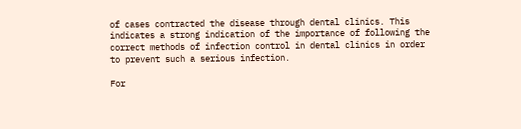of cases contracted the disease through dental clinics. This indicates a strong indication of the importance of following the correct methods of infection control in dental clinics in order to prevent such a serious infection.

For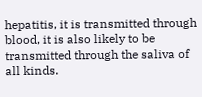hepatitis, it is transmitted through blood, it is also likely to be transmitted through the saliva of all kinds.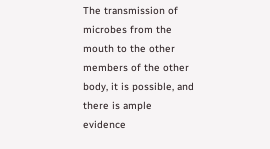The transmission of microbes from the mouth to the other members of the other body, it is possible, and there is ample evidence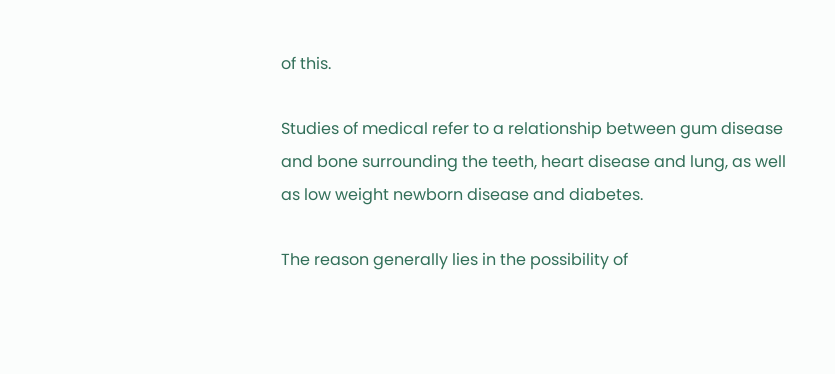of this.

Studies of medical refer to a relationship between gum disease and bone surrounding the teeth, heart disease and lung, as well as low weight newborn disease and diabetes.

The reason generally lies in the possibility of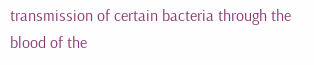transmission of certain bacteria through the blood of the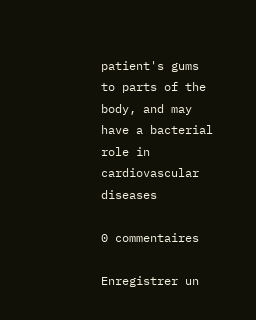patient's gums to parts of the body, and may have a bacterial role in cardiovascular diseases

0 commentaires

Enregistrer un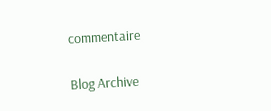commentaire

Blog Archive